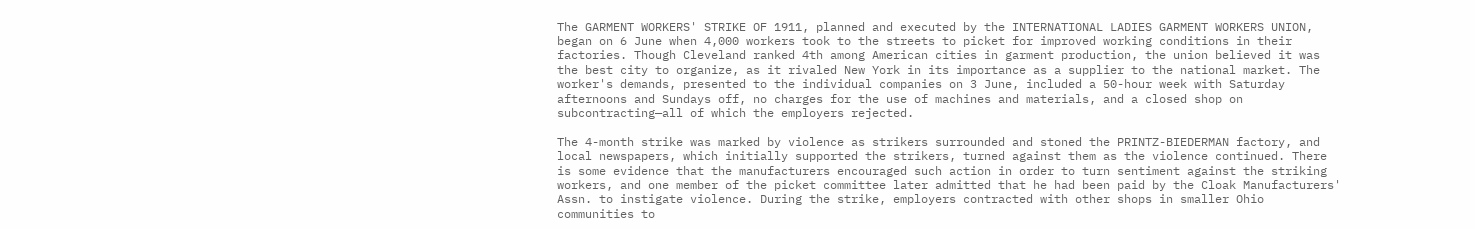The GARMENT WORKERS' STRIKE OF 1911, planned and executed by the INTERNATIONAL LADIES GARMENT WORKERS UNION, began on 6 June when 4,000 workers took to the streets to picket for improved working conditions in their factories. Though Cleveland ranked 4th among American cities in garment production, the union believed it was the best city to organize, as it rivaled New York in its importance as a supplier to the national market. The worker's demands, presented to the individual companies on 3 June, included a 50-hour week with Saturday afternoons and Sundays off, no charges for the use of machines and materials, and a closed shop on subcontracting—all of which the employers rejected.

The 4-month strike was marked by violence as strikers surrounded and stoned the PRINTZ-BIEDERMAN factory, and local newspapers, which initially supported the strikers, turned against them as the violence continued. There is some evidence that the manufacturers encouraged such action in order to turn sentiment against the striking workers, and one member of the picket committee later admitted that he had been paid by the Cloak Manufacturers' Assn. to instigate violence. During the strike, employers contracted with other shops in smaller Ohio communities to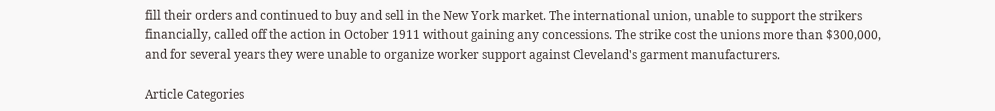fill their orders and continued to buy and sell in the New York market. The international union, unable to support the strikers financially, called off the action in October 1911 without gaining any concessions. The strike cost the unions more than $300,000, and for several years they were unable to organize worker support against Cleveland's garment manufacturers.

Article Categories